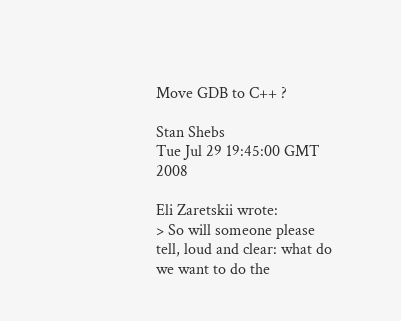Move GDB to C++ ?

Stan Shebs
Tue Jul 29 19:45:00 GMT 2008

Eli Zaretskii wrote:
> So will someone please tell, loud and clear: what do we want to do the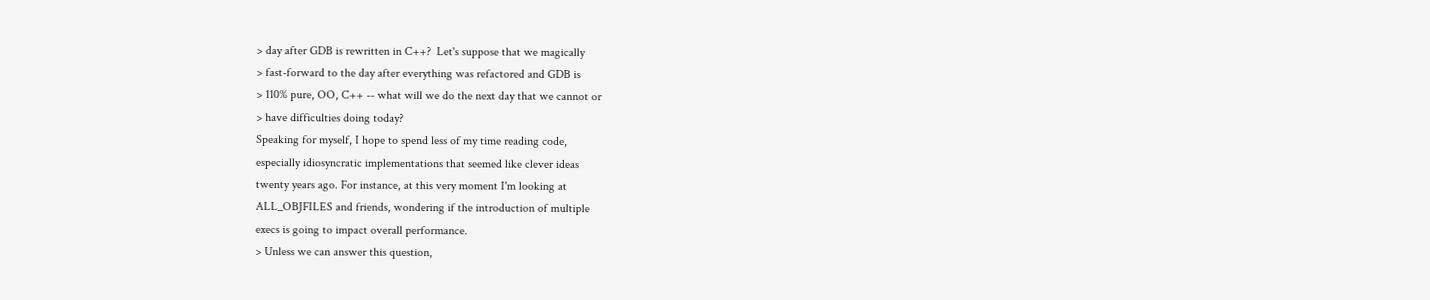> day after GDB is rewritten in C++?  Let's suppose that we magically
> fast-forward to the day after everything was refactored and GDB is
> 110% pure, OO, C++ -- what will we do the next day that we cannot or
> have difficulties doing today?
Speaking for myself, I hope to spend less of my time reading code,
especially idiosyncratic implementations that seemed like clever ideas
twenty years ago. For instance, at this very moment I'm looking at
ALL_OBJFILES and friends, wondering if the introduction of multiple
execs is going to impact overall performance.
> Unless we can answer this question,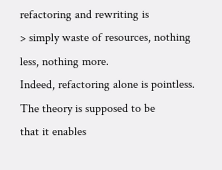refactoring and rewriting is
> simply waste of resources, nothing less, nothing more.
Indeed, refactoring alone is pointless. The theory is supposed to be
that it enables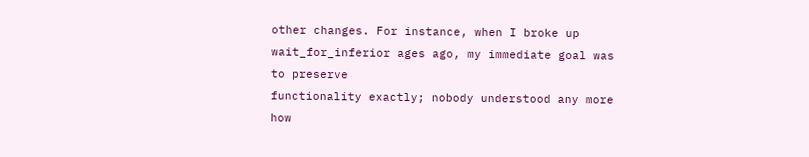other changes. For instance, when I broke up
wait_for_inferior ages ago, my immediate goal was to preserve
functionality exactly; nobody understood any more how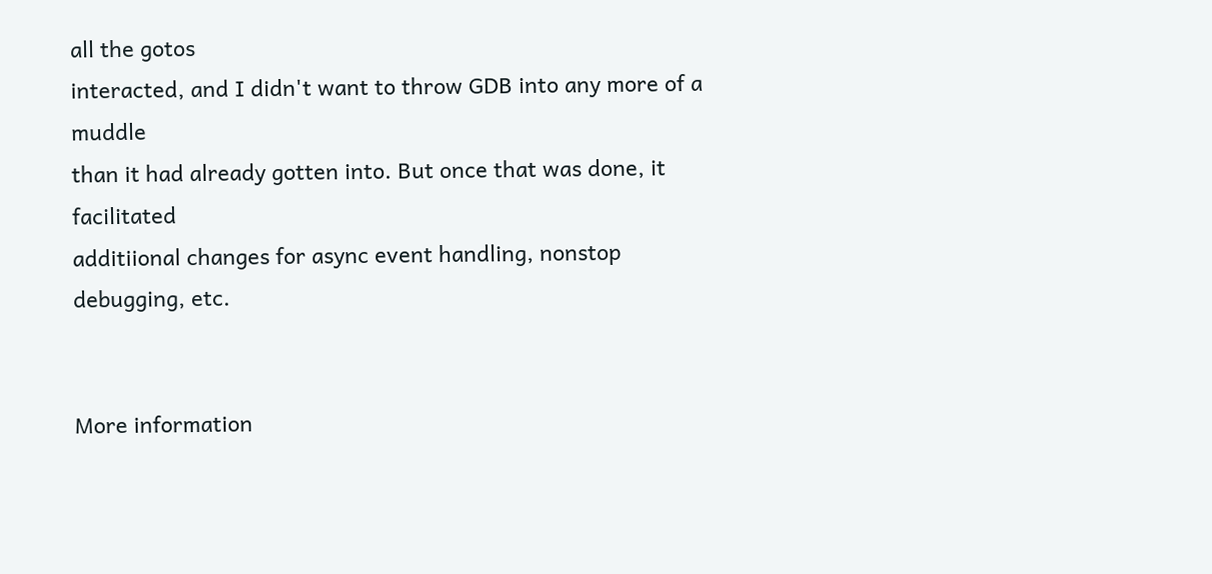all the gotos
interacted, and I didn't want to throw GDB into any more of a muddle
than it had already gotten into. But once that was done, it facilitated
additiional changes for async event handling, nonstop debugging, etc.


More information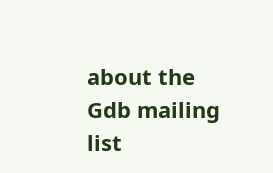about the Gdb mailing list